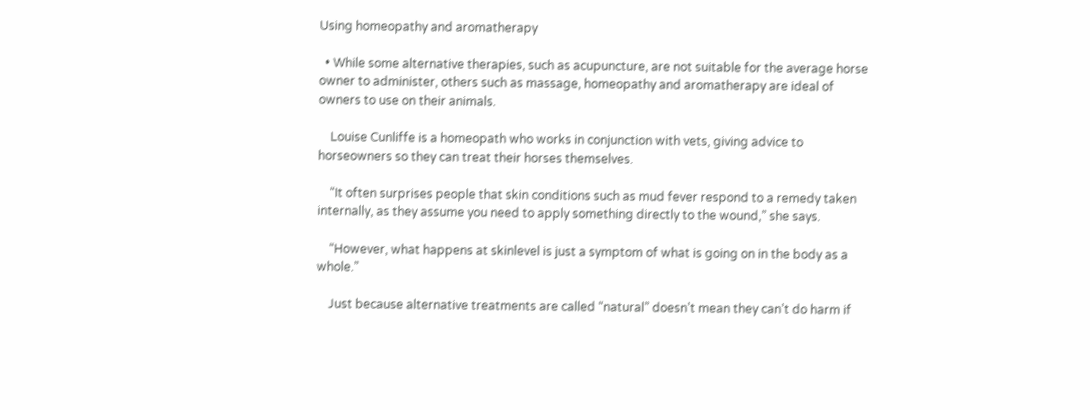Using homeopathy and aromatherapy

  • While some alternative therapies, such as acupuncture, are not suitable for the average horse owner to administer, others such as massage, homeopathy and aromatherapy are ideal of owners to use on their animals.

    Louise Cunliffe is a homeopath who works in conjunction with vets, giving advice to horseowners so they can treat their horses themselves.

    “It often surprises people that skin conditions such as mud fever respond to a remedy taken internally, as they assume you need to apply something directly to the wound,” she says.

    “However, what happens at skinlevel is just a symptom of what is going on in the body as a whole.”

    Just because alternative treatments are called “natural” doesn’t mean they can’t do harm if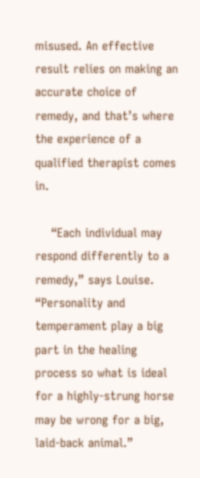misused. An effective result relies on making an accurate choice of remedy, and that’s where the experience of a qualified therapist comes in.

    “Each individual may respond differently to a remedy,” says Louise. “Personality and temperament play a big part in the healing process so what is ideal for a highly-strung horse may be wrong for a big, laid-back animal.”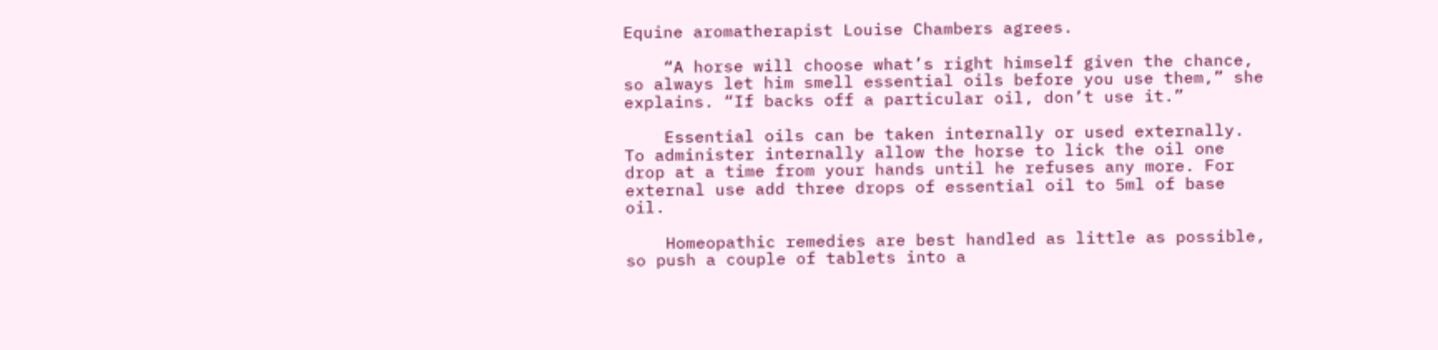Equine aromatherapist Louise Chambers agrees.

    “A horse will choose what’s right himself given the chance, so always let him smell essential oils before you use them,” she explains. “If backs off a particular oil, don’t use it.”

    Essential oils can be taken internally or used externally. To administer internally allow the horse to lick the oil one drop at a time from your hands until he refuses any more. For external use add three drops of essential oil to 5ml of base oil.

    Homeopathic remedies are best handled as little as possible, so push a couple of tablets into a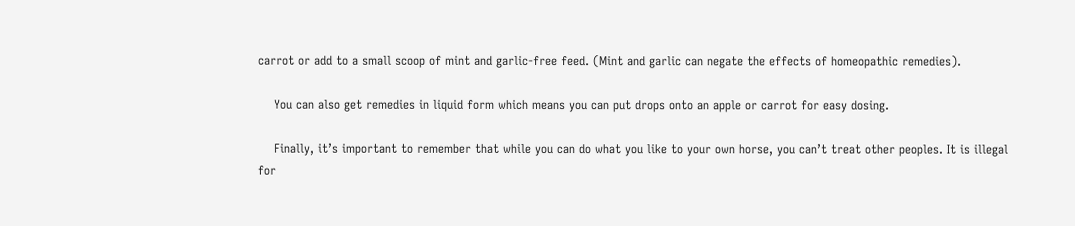carrot or add to a small scoop of mint and garlic-free feed. (Mint and garlic can negate the effects of homeopathic remedies).

    You can also get remedies in liquid form which means you can put drops onto an apple or carrot for easy dosing.

    Finally, it’s important to remember that while you can do what you like to your own horse, you can’t treat other peoples. It is illegal for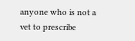anyone who is not a vet to prescribe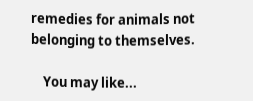remedies for animals not belonging to themselves.

    You may like...